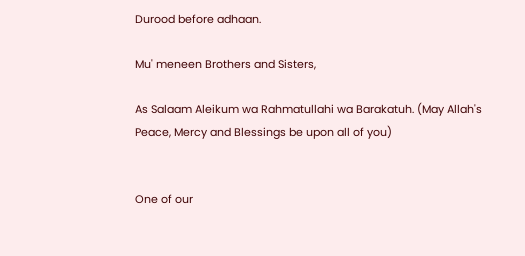Durood before adhaan.

Mu' meneen Brothers and Sisters,

As Salaam Aleikum wa Rahmatullahi wa Barakatuh. (May Allah's Peace, Mercy and Blessings be upon all of you)


One of our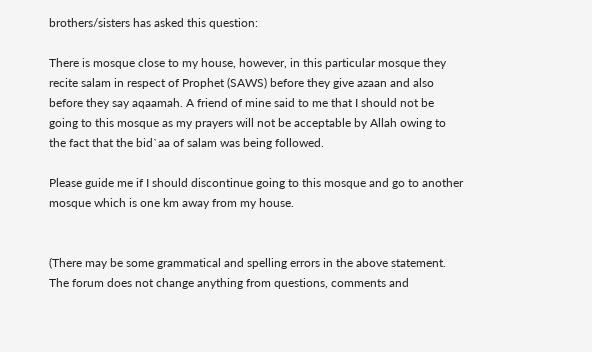brothers/sisters has asked this question:

There is mosque close to my house, however, in this particular mosque they recite salam in respect of Prophet (SAWS) before they give azaan and also before they say aqaamah. A friend of mine said to me that I should not be going to this mosque as my prayers will not be acceptable by Allah owing to the fact that the bid`aa of salam was being followed.

Please guide me if I should discontinue going to this mosque and go to another mosque which is one km away from my house.


(There may be some grammatical and spelling errors in the above statement. The forum does not change anything from questions, comments and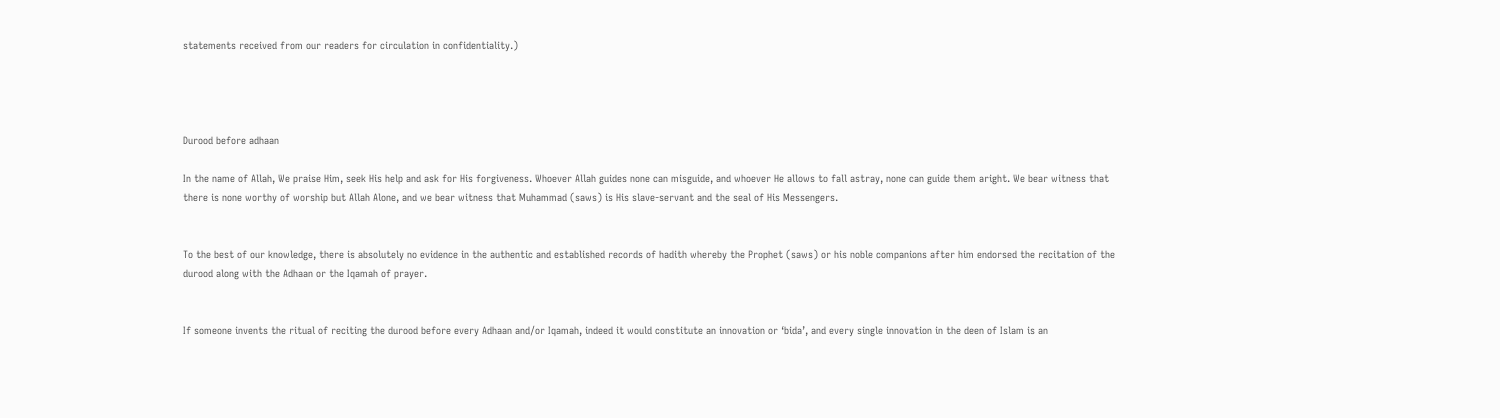statements received from our readers for circulation in confidentiality.)




Durood before adhaan

In the name of Allah, We praise Him, seek His help and ask for His forgiveness. Whoever Allah guides none can misguide, and whoever He allows to fall astray, none can guide them aright. We bear witness that there is none worthy of worship but Allah Alone, and we bear witness that Muhammad (saws) is His slave-servant and the seal of His Messengers.


To the best of our knowledge, there is absolutely no evidence in the authentic and established records of hadith whereby the Prophet (saws) or his noble companions after him endorsed the recitation of the durood along with the Adhaan or the Iqamah of prayer.


If someone invents the ritual of reciting the durood before every Adhaan and/or Iqamah, indeed it would constitute an innovation or ‘bida’, and every single innovation in the deen of Islam is an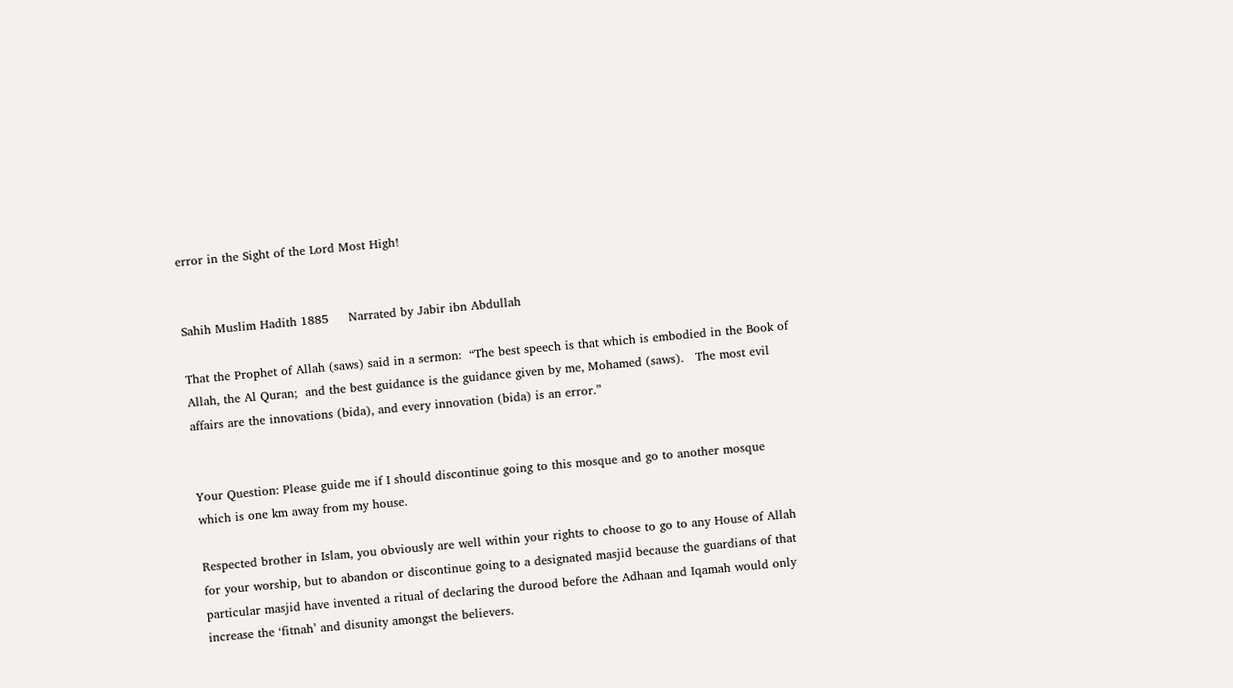error in the Sight of the Lord Most High!


Sahih Muslim Hadith 1885     Narrated by Jabir ibn Abdullah

That the Prophet of Allah (saws) said in a sermon:  “The best speech is that which is embodied in the Book of Allah, the Al Quran;  and the best guidance is the guidance given by me, Mohamed (saws).   The most evil affairs are the innovations (bida), and every innovation (bida) is an error.”


Your Question: Please guide me if I should discontinue going to this mosque and go to another mosque which is one km away from my house.

Respected brother in Islam, you obviously are well within your rights to choose to go to any House of Allah for your worship, but to abandon or discontinue going to a designated masjid because the guardians of that particular masjid have invented a ritual of declaring the durood before the Adhaan and Iqamah would only increase the ‘fitnah’ and disunity amongst the believers.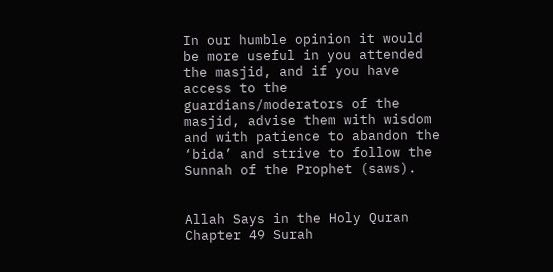In our humble opinion it would be more useful in you attended the masjid, and if you have access to the guardians/moderators of the masjid, advise them with wisdom and with patience to abandon the ‘bida’ and strive to follow the Sunnah of the Prophet (saws).


Allah Says in the Holy Quran Chapter 49 Surah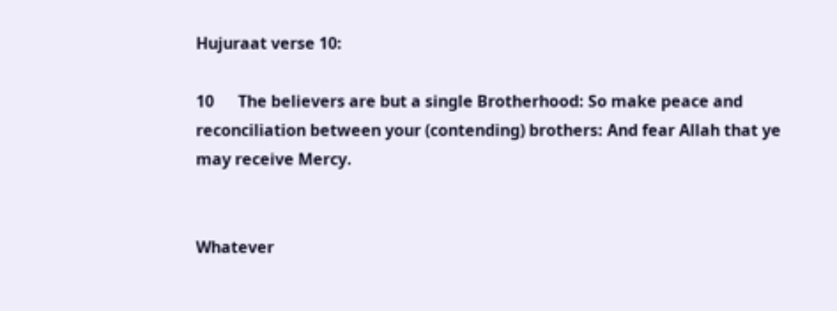Hujuraat verse 10:

10      The believers are but a single Brotherhood: So make peace and reconciliation between your (contending) brothers: And fear Allah that ye may receive Mercy.


Whatever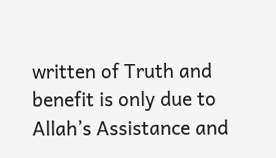written of Truth and benefit is only due to Allah’s Assistance and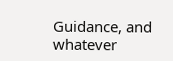Guidance, and whatever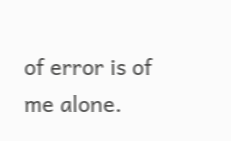of error is of me alone.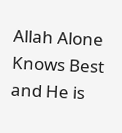Allah Alone Knows Best and He is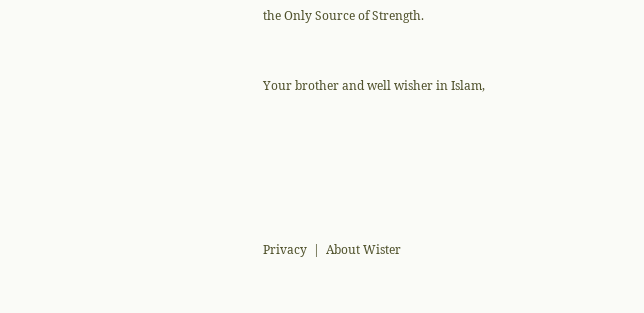the Only Source of Strength.


Your brother and well wisher in Islam,






Privacy  |  About Wister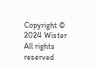Copyright © 2024 Wister All rights reserved